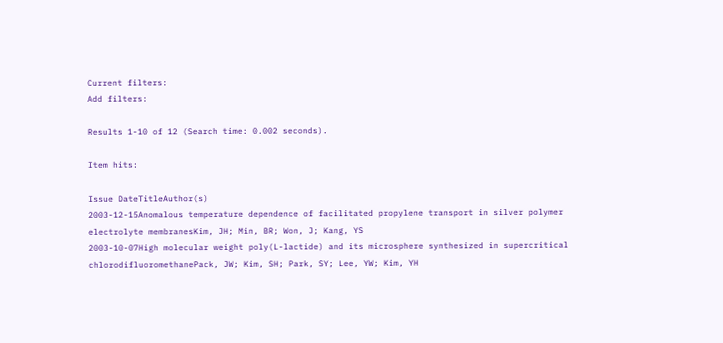Current filters:
Add filters:

Results 1-10 of 12 (Search time: 0.002 seconds).

Item hits:

Issue DateTitleAuthor(s)
2003-12-15Anomalous temperature dependence of facilitated propylene transport in silver polymer electrolyte membranesKim, JH; Min, BR; Won, J; Kang, YS
2003-10-07High molecular weight poly(L-lactide) and its microsphere synthesized in supercritical chlorodifluoromethanePack, JW; Kim, SH; Park, SY; Lee, YW; Kim, YH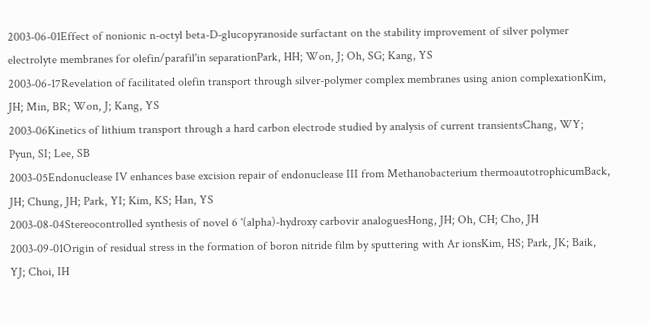2003-06-01Effect of nonionic n-octyl beta-D-glucopyranoside surfactant on the stability improvement of silver polymer electrolyte membranes for olefin/parafil'in separationPark, HH; Won, J; Oh, SG; Kang, YS
2003-06-17Revelation of facilitated olefin transport through silver-polymer complex membranes using anion complexationKim, JH; Min, BR; Won, J; Kang, YS
2003-06Kinetics of lithium transport through a hard carbon electrode studied by analysis of current transientsChang, WY; Pyun, SI; Lee, SB
2003-05Endonuclease IV enhances base excision repair of endonuclease III from Methanobacterium thermoautotrophicumBack, JH; Chung, JH; Park, YI; Kim, KS; Han, YS
2003-08-04Stereocontrolled synthesis of novel 6 '(alpha)-hydroxy carbovir analoguesHong, JH; Oh, CH; Cho, JH
2003-09-01Origin of residual stress in the formation of boron nitride film by sputtering with Ar ionsKim, HS; Park, JK; Baik, YJ; Choi, IH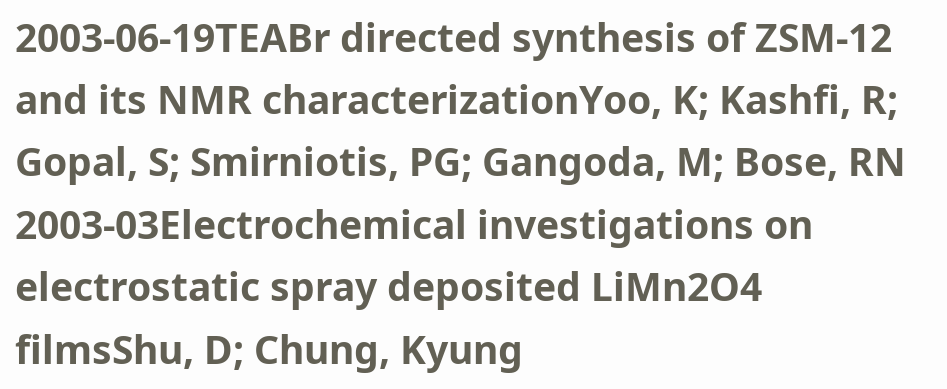2003-06-19TEABr directed synthesis of ZSM-12 and its NMR characterizationYoo, K; Kashfi, R; Gopal, S; Smirniotis, PG; Gangoda, M; Bose, RN
2003-03Electrochemical investigations on electrostatic spray deposited LiMn2O4 filmsShu, D; Chung, Kyung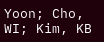Yoon; Cho, WI; Kim, KB